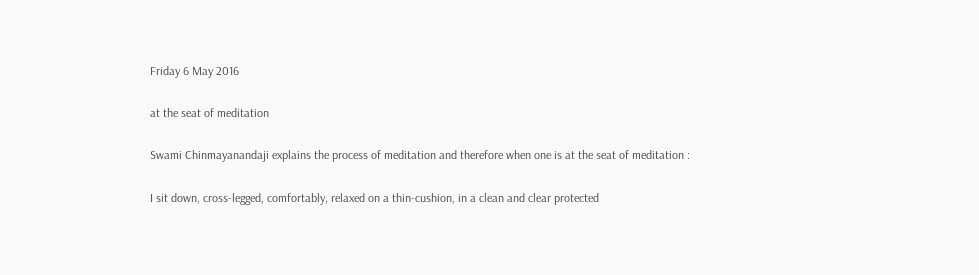Friday 6 May 2016

at the seat of meditation

Swami Chinmayanandaji explains the process of meditation and therefore when one is at the seat of meditation :

I sit down, cross-legged, comfortably, relaxed on a thin-cushion, in a clean and clear protected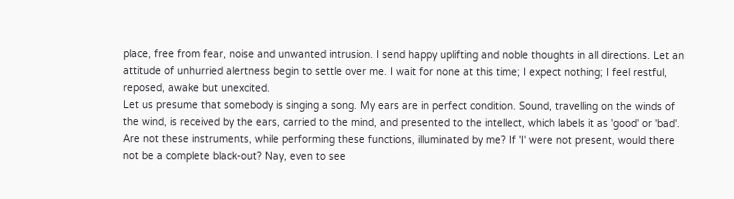place, free from fear, noise and unwanted intrusion. I send happy uplifting and noble thoughts in all directions. Let an attitude of unhurried alertness begin to settle over me. I wait for none at this time; I expect nothing; I feel restful, reposed, awake but unexcited.
Let us presume that somebody is singing a song. My ears are in perfect condition. Sound, travelling on the winds of the wind, is received by the ears, carried to the mind, and presented to the intellect, which labels it as 'good' or 'bad'. Are not these instruments, while performing these functions, illuminated by me? If 'I' were not present, would there not be a complete black-out? Nay, even to see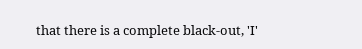that there is a complete black-out, 'I'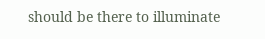should be there to illuminate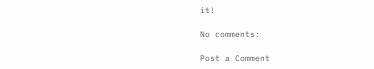it!

No comments:

Post a Comment